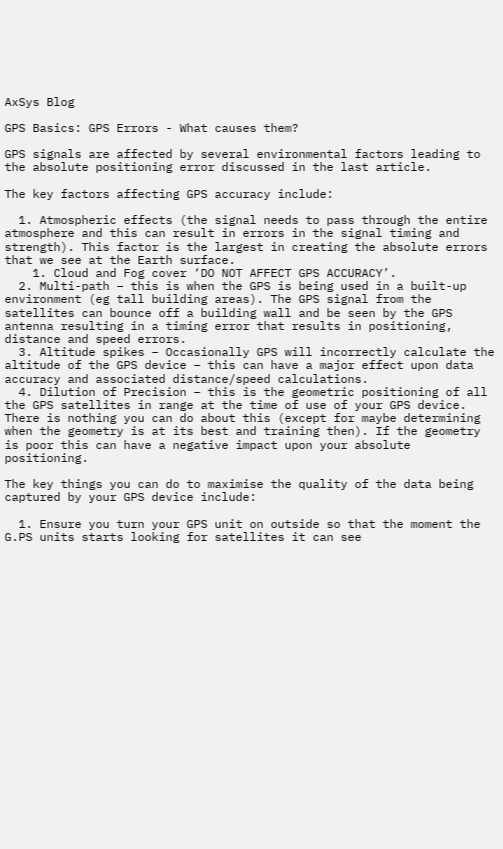AxSys Blog

GPS Basics: GPS Errors - What causes them?

GPS signals are affected by several environmental factors leading to the absolute positioning error discussed in the last article.

The key factors affecting GPS accuracy include:

  1. Atmospheric effects (the signal needs to pass through the entire atmosphere and this can result in errors in the signal timing and strength). This factor is the largest in creating the absolute errors that we see at the Earth surface.
    1. Cloud and Fog cover ‘DO NOT AFFECT GPS ACCURACY’.
  2. Multi-path – this is when the GPS is being used in a built-up environment (eg tall building areas). The GPS signal from the satellites can bounce off a building wall and be seen by the GPS antenna resulting in a timing error that results in positioning, distance and speed errors.
  3. Altitude spikes – Occasionally GPS will incorrectly calculate the altitude of the GPS device – this can have a major effect upon data accuracy and associated distance/speed calculations.
  4. Dilution of Precision – this is the geometric positioning of all the GPS satellites in range at the time of use of your GPS device. There is nothing you can do about this (except for maybe determining when the geometry is at its best and training then). If the geometry is poor this can have a negative impact upon your absolute positioning.

The key things you can do to maximise the quality of the data being captured by your GPS device include:

  1. Ensure you turn your GPS unit on outside so that the moment the G.PS units starts looking for satellites it can see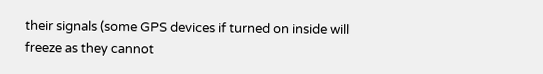their signals (some GPS devices if turned on inside will freeze as they cannot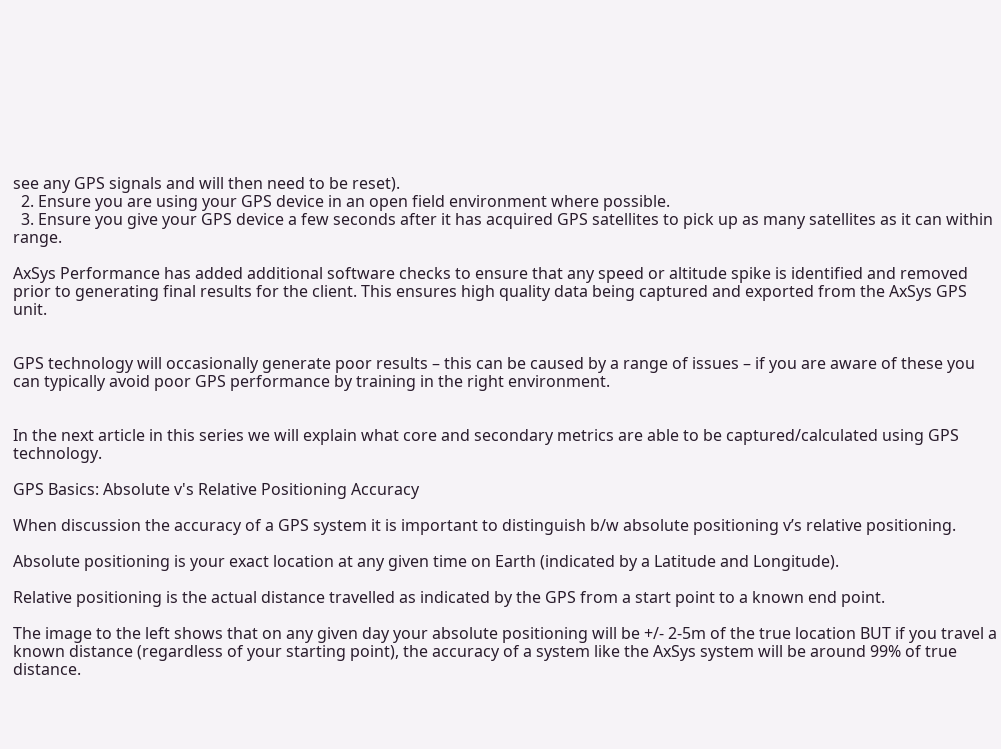see any GPS signals and will then need to be reset).
  2. Ensure you are using your GPS device in an open field environment where possible.
  3. Ensure you give your GPS device a few seconds after it has acquired GPS satellites to pick up as many satellites as it can within range.

AxSys Performance has added additional software checks to ensure that any speed or altitude spike is identified and removed prior to generating final results for the client. This ensures high quality data being captured and exported from the AxSys GPS unit.


GPS technology will occasionally generate poor results – this can be caused by a range of issues – if you are aware of these you can typically avoid poor GPS performance by training in the right environment.


In the next article in this series we will explain what core and secondary metrics are able to be captured/calculated using GPS technology.

GPS Basics: Absolute v's Relative Positioning Accuracy

When discussion the accuracy of a GPS system it is important to distinguish b/w absolute positioning v’s relative positioning.

Absolute positioning is your exact location at any given time on Earth (indicated by a Latitude and Longitude).

Relative positioning is the actual distance travelled as indicated by the GPS from a start point to a known end point.

The image to the left shows that on any given day your absolute positioning will be +/- 2-5m of the true location BUT if you travel a known distance (regardless of your starting point), the accuracy of a system like the AxSys system will be around 99% of true distance.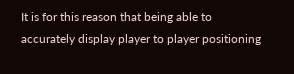It is for this reason that being able to accurately display player to player positioning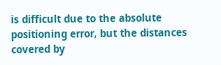is difficult due to the absolute positioning error, but the distances covered by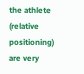the athlete (relative positioning) are very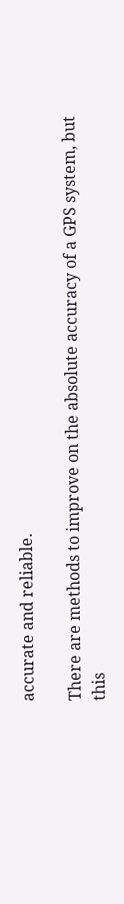accurate and reliable.

There are methods to improve on the absolute accuracy of a GPS system, but this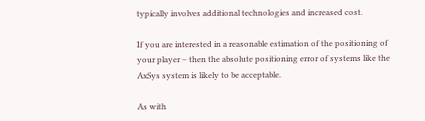typically involves additional technologies and increased cost.

If you are interested in a reasonable estimation of the positioning of your player – then the absolute positioning error of systems like the AxSys system is likely to be acceptable.

As with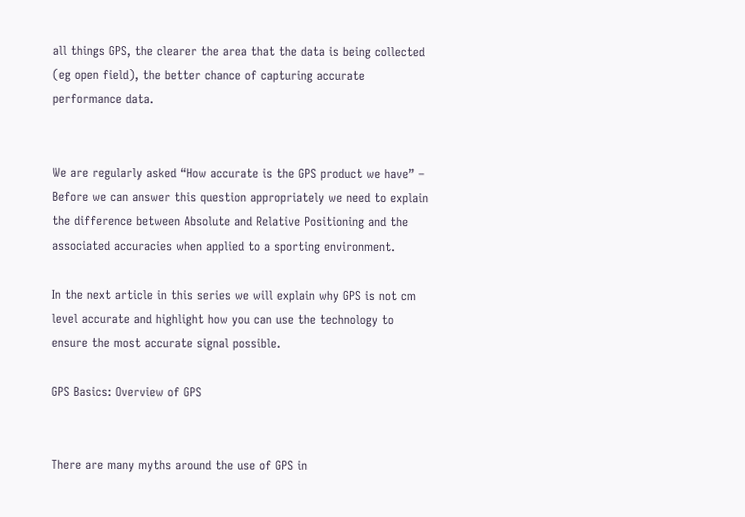all things GPS, the clearer the area that the data is being collected (eg open field), the better chance of capturing accurate performance data.


We are regularly asked “How accurate is the GPS product we have” – Before we can answer this question appropriately we need to explain the difference between Absolute and Relative Positioning and the associated accuracies when applied to a sporting environment.

In the next article in this series we will explain why GPS is not cm level accurate and highlight how you can use the technology to ensure the most accurate signal possible.

GPS Basics: Overview of GPS


There are many myths around the use of GPS in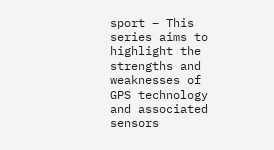sport – This series aims to highlight the strengths and weaknesses of GPS technology and associated sensors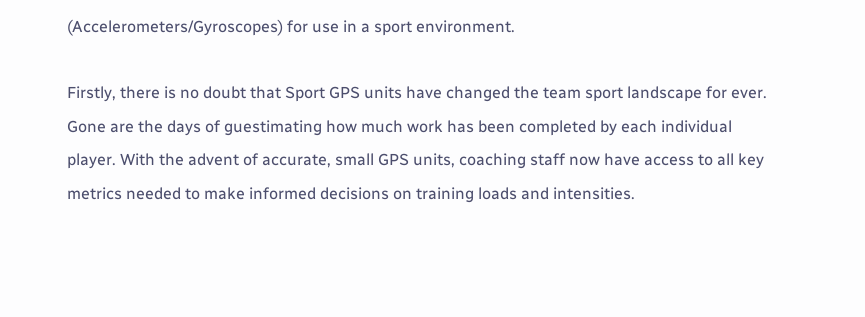(Accelerometers/Gyroscopes) for use in a sport environment.

Firstly, there is no doubt that Sport GPS units have changed the team sport landscape for ever. Gone are the days of guestimating how much work has been completed by each individual player. With the advent of accurate, small GPS units, coaching staff now have access to all key metrics needed to make informed decisions on training loads and intensities.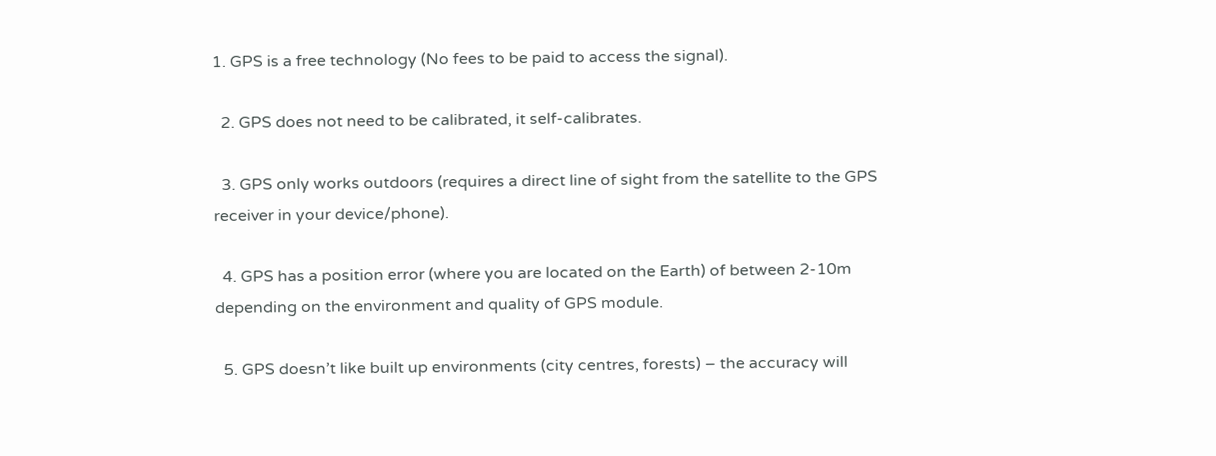1. GPS is a free technology (No fees to be paid to access the signal).

  2. GPS does not need to be calibrated, it self-calibrates.

  3. GPS only works outdoors (requires a direct line of sight from the satellite to the GPS receiver in your device/phone).

  4. GPS has a position error (where you are located on the Earth) of between 2-10m depending on the environment and quality of GPS module.

  5. GPS doesn’t like built up environments (city centres, forests) – the accuracy will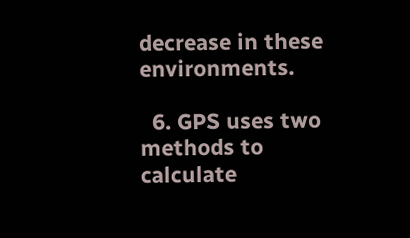decrease in these environments.

  6. GPS uses two methods to calculate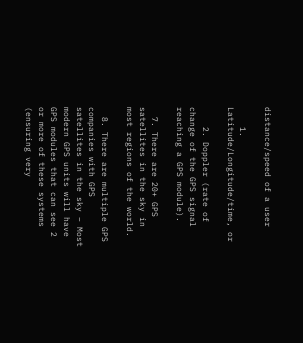distance/speed of a user

    1. Latitude/Longitude/time, or

    2. Doppler (rate of change of the GPS signal reaching a GPS module).

  7. There are 20+ GPS satellites in the sky in most regions of the world.

  8. There are multiple GPS companies with GPS satellites in the sky – Most modern GPS units will have GPS modules that can see 2 or more of these systems (ensuring very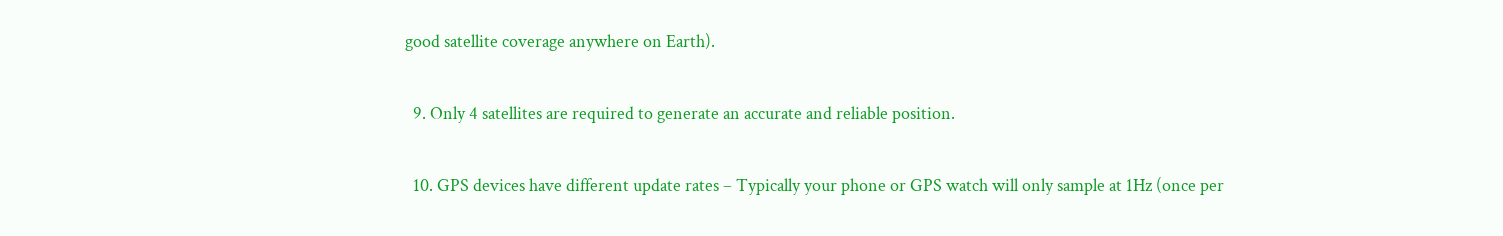good satellite coverage anywhere on Earth).

  9. Only 4 satellites are required to generate an accurate and reliable position.

  10. GPS devices have different update rates – Typically your phone or GPS watch will only sample at 1Hz (once per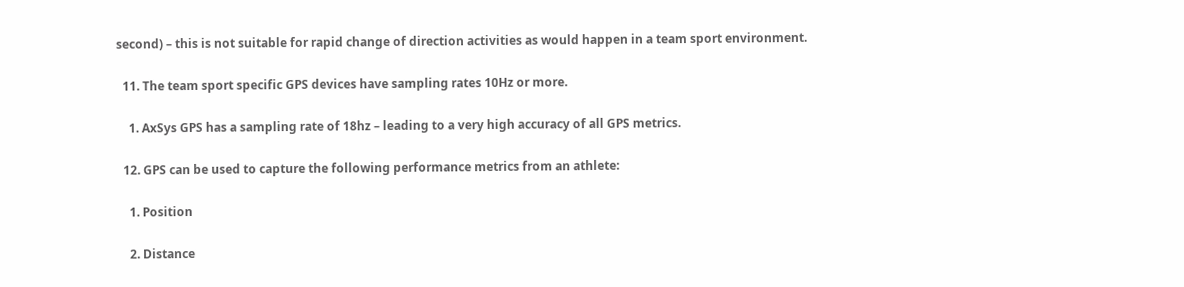second) – this is not suitable for rapid change of direction activities as would happen in a team sport environment.

  11. The team sport specific GPS devices have sampling rates 10Hz or more.

    1. AxSys GPS has a sampling rate of 18hz – leading to a very high accuracy of all GPS metrics.

  12. GPS can be used to capture the following performance metrics from an athlete:

    1. Position

    2. Distance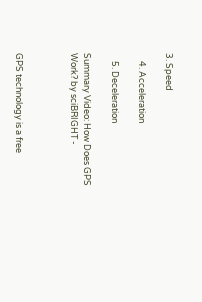3. Speed

    4. Acceleration

    5. Deceleration

Summary Video: How Does GPS Work? by sciBRIGHT -



GPS technology is a free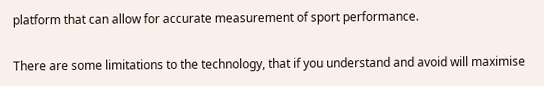platform that can allow for accurate measurement of sport performance.

There are some limitations to the technology, that if you understand and avoid will maximise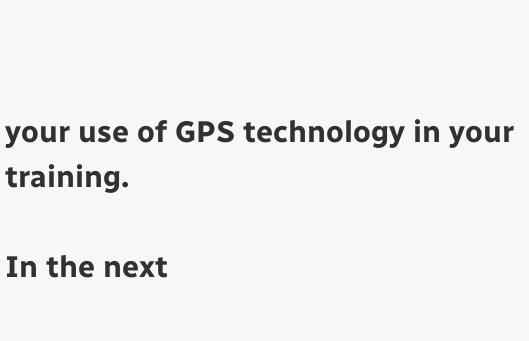your use of GPS technology in your training.

In the next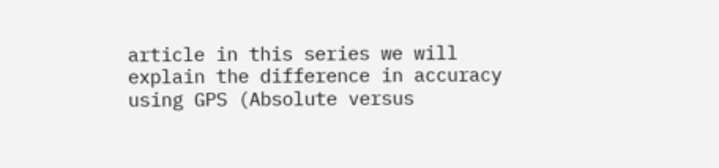article in this series we will explain the difference in accuracy using GPS (Absolute versus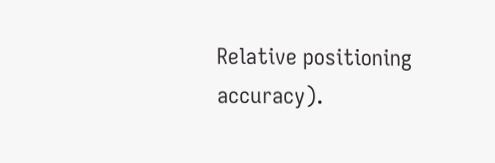Relative positioning accuracy).